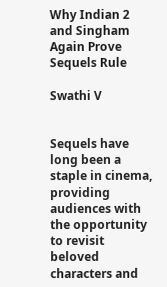Why Indian 2 and Singham Again Prove Sequels Rule

Swathi V


Sequels have long been a staple in cinema, providing audiences with the opportunity to revisit beloved characters and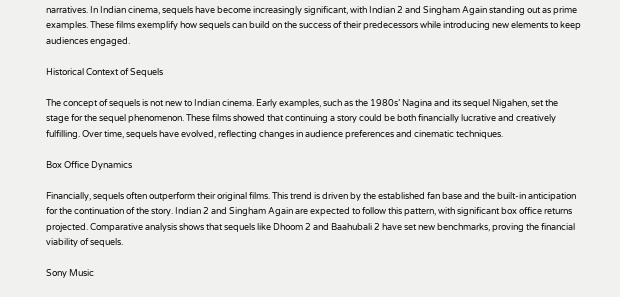narratives. In Indian cinema, sequels have become increasingly significant, with Indian 2 and Singham Again standing out as prime examples. These films exemplify how sequels can build on the success of their predecessors while introducing new elements to keep audiences engaged.

Historical Context of Sequels

The concept of sequels is not new to Indian cinema. Early examples, such as the 1980s’ Nagina and its sequel Nigahen, set the stage for the sequel phenomenon. These films showed that continuing a story could be both financially lucrative and creatively fulfilling. Over time, sequels have evolved, reflecting changes in audience preferences and cinematic techniques.

Box Office Dynamics

Financially, sequels often outperform their original films. This trend is driven by the established fan base and the built-in anticipation for the continuation of the story. Indian 2 and Singham Again are expected to follow this pattern, with significant box office returns projected. Comparative analysis shows that sequels like Dhoom 2 and Baahubali 2 have set new benchmarks, proving the financial viability of sequels.

Sony Music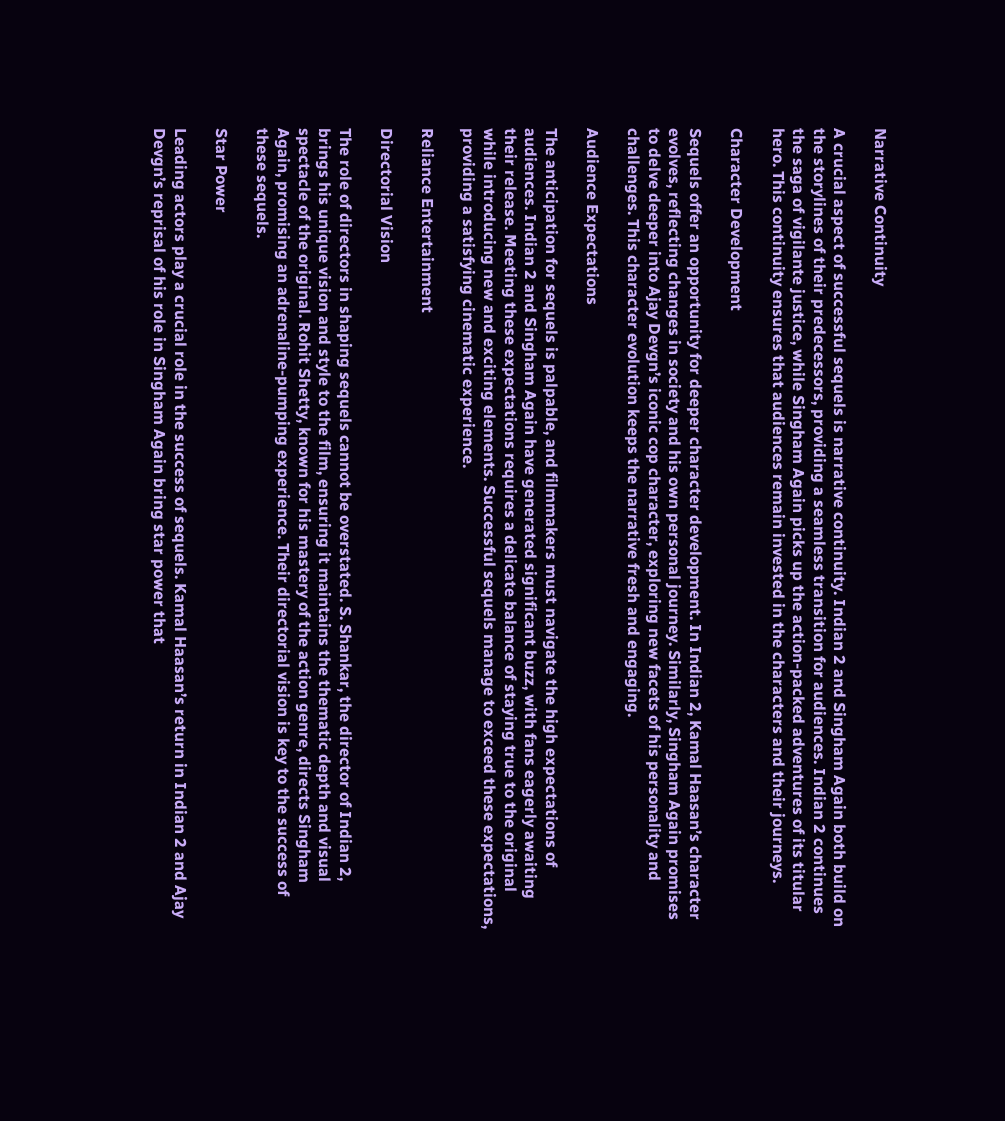Narrative Continuity

A crucial aspect of successful sequels is narrative continuity. Indian 2 and Singham Again both build on the storylines of their predecessors, providing a seamless transition for audiences. Indian 2 continues the saga of vigilante justice, while Singham Again picks up the action-packed adventures of its titular hero. This continuity ensures that audiences remain invested in the characters and their journeys.

Character Development

Sequels offer an opportunity for deeper character development. In Indian 2, Kamal Haasan’s character evolves, reflecting changes in society and his own personal journey. Similarly, Singham Again promises to delve deeper into Ajay Devgn’s iconic cop character, exploring new facets of his personality and challenges. This character evolution keeps the narrative fresh and engaging.

Audience Expectations

The anticipation for sequels is palpable, and filmmakers must navigate the high expectations of audiences. Indian 2 and Singham Again have generated significant buzz, with fans eagerly awaiting their release. Meeting these expectations requires a delicate balance of staying true to the original while introducing new and exciting elements. Successful sequels manage to exceed these expectations, providing a satisfying cinematic experience.

Reliance Entertainment

Directorial Vision

The role of directors in shaping sequels cannot be overstated. S. Shankar, the director of Indian 2, brings his unique vision and style to the film, ensuring it maintains the thematic depth and visual spectacle of the original. Rohit Shetty, known for his mastery of the action genre, directs Singham Again, promising an adrenaline-pumping experience. Their directorial vision is key to the success of these sequels.

Star Power

Leading actors play a crucial role in the success of sequels. Kamal Haasan’s return in Indian 2 and Ajay Devgn’s reprisal of his role in Singham Again bring star power that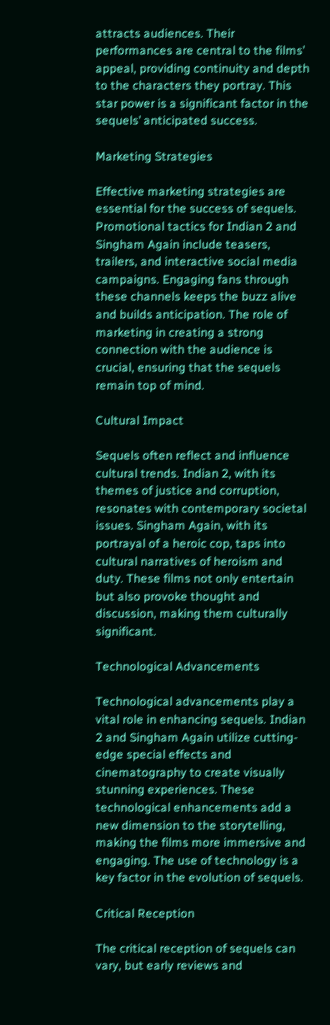attracts audiences. Their performances are central to the films’ appeal, providing continuity and depth to the characters they portray. This star power is a significant factor in the sequels’ anticipated success.

Marketing Strategies

Effective marketing strategies are essential for the success of sequels. Promotional tactics for Indian 2 and Singham Again include teasers, trailers, and interactive social media campaigns. Engaging fans through these channels keeps the buzz alive and builds anticipation. The role of marketing in creating a strong connection with the audience is crucial, ensuring that the sequels remain top of mind.

Cultural Impact

Sequels often reflect and influence cultural trends. Indian 2, with its themes of justice and corruption, resonates with contemporary societal issues. Singham Again, with its portrayal of a heroic cop, taps into cultural narratives of heroism and duty. These films not only entertain but also provoke thought and discussion, making them culturally significant.

Technological Advancements

Technological advancements play a vital role in enhancing sequels. Indian 2 and Singham Again utilize cutting-edge special effects and cinematography to create visually stunning experiences. These technological enhancements add a new dimension to the storytelling, making the films more immersive and engaging. The use of technology is a key factor in the evolution of sequels.

Critical Reception

The critical reception of sequels can vary, but early reviews and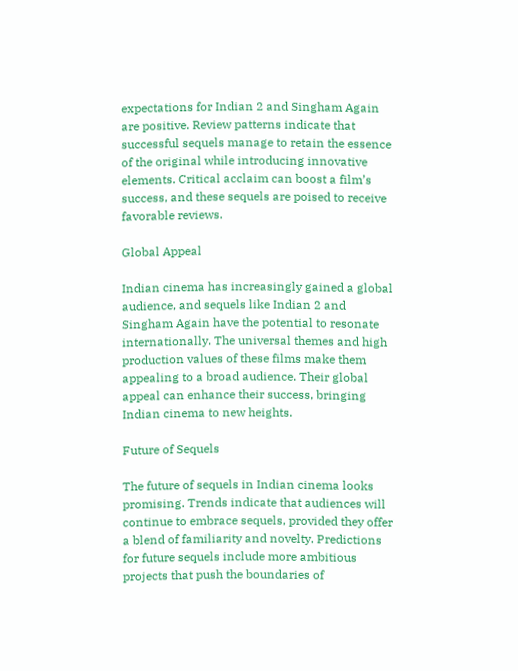expectations for Indian 2 and Singham Again are positive. Review patterns indicate that successful sequels manage to retain the essence of the original while introducing innovative elements. Critical acclaim can boost a film’s success, and these sequels are poised to receive favorable reviews.

Global Appeal

Indian cinema has increasingly gained a global audience, and sequels like Indian 2 and Singham Again have the potential to resonate internationally. The universal themes and high production values of these films make them appealing to a broad audience. Their global appeal can enhance their success, bringing Indian cinema to new heights.

Future of Sequels

The future of sequels in Indian cinema looks promising. Trends indicate that audiences will continue to embrace sequels, provided they offer a blend of familiarity and novelty. Predictions for future sequels include more ambitious projects that push the boundaries of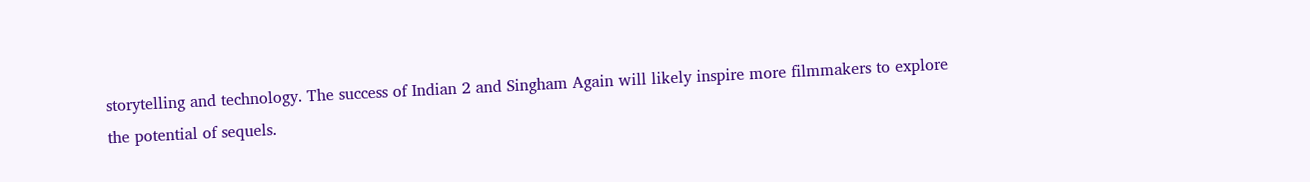storytelling and technology. The success of Indian 2 and Singham Again will likely inspire more filmmakers to explore the potential of sequels.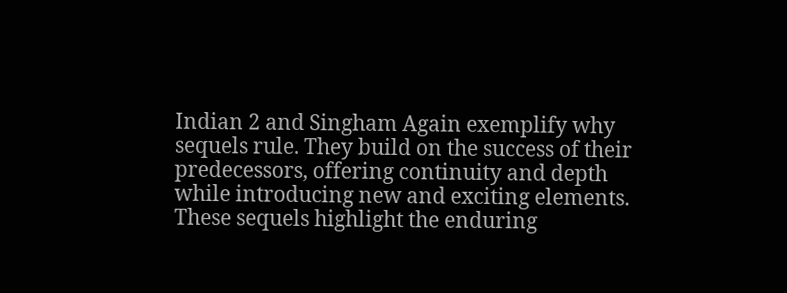Indian 2 and Singham Again exemplify why sequels rule. They build on the success of their predecessors, offering continuity and depth while introducing new and exciting elements. These sequels highlight the enduring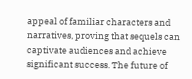appeal of familiar characters and narratives, proving that sequels can captivate audiences and achieve significant success. The future of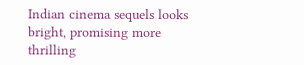Indian cinema sequels looks bright, promising more thrilling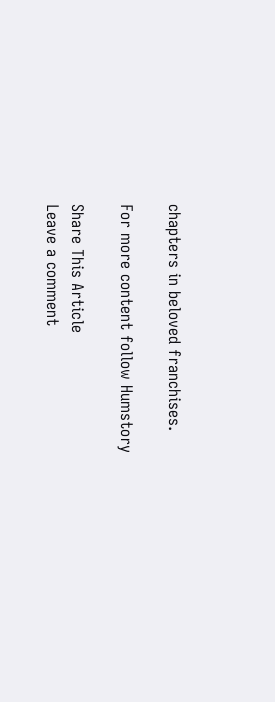chapters in beloved franchises.

For more content follow Humstory

Share This Article
Leave a comment